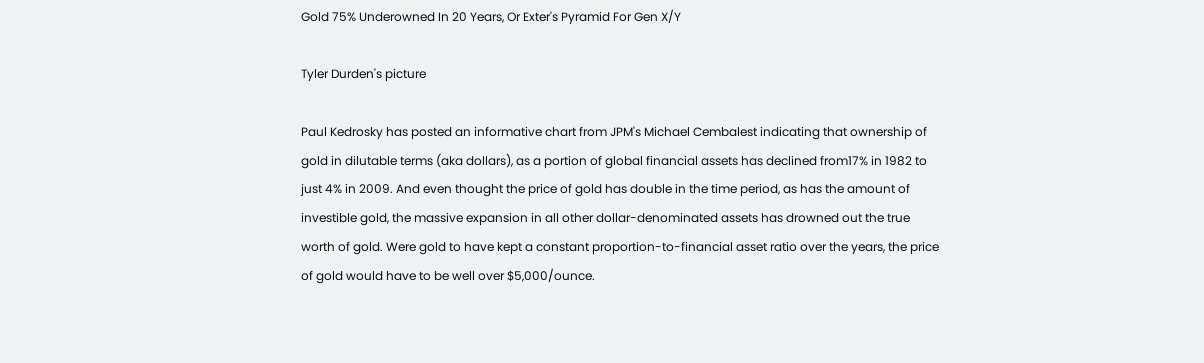Gold 75% Underowned In 20 Years, Or Exter's Pyramid For Gen X/Y

Tyler Durden's picture

Paul Kedrosky has posted an informative chart from JPM's Michael Cembalest indicating that ownership of gold in dilutable terms (aka dollars), as a portion of global financial assets has declined from17% in 1982 to just 4% in 2009. And even thought the price of gold has double in the time period, as has the amount of investible gold, the massive expansion in all other dollar-denominated assets has drowned out the true worth of gold. Were gold to have kept a constant proportion-to-financial asset ratio over the years, the price of gold would have to be well over $5,000/ounce.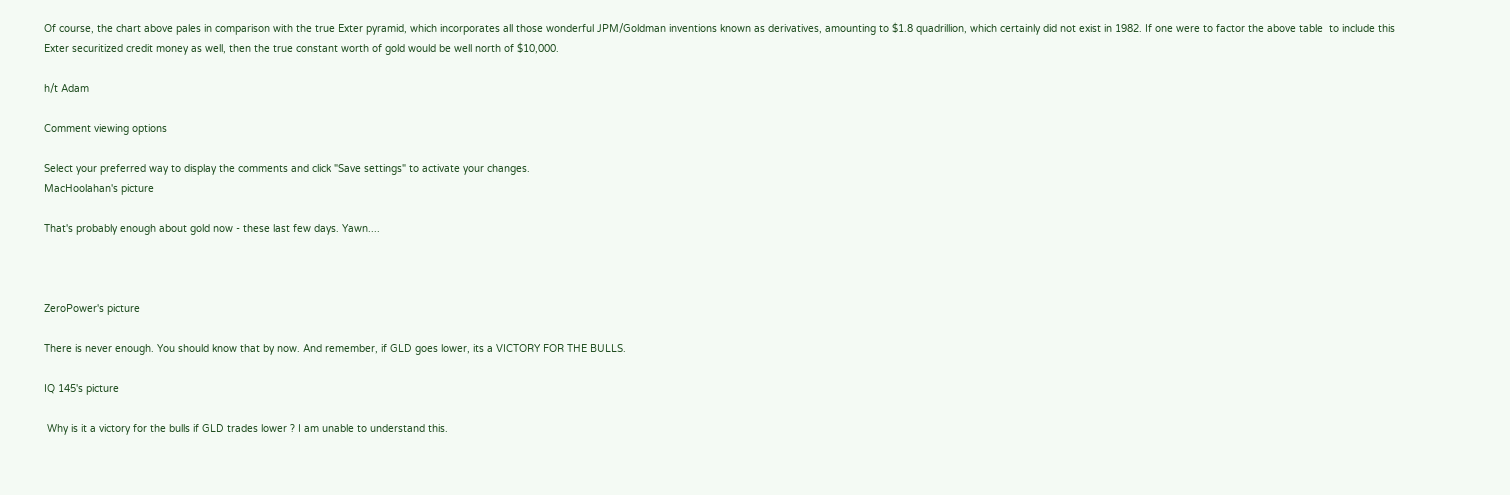Of course, the chart above pales in comparison with the true Exter pyramid, which incorporates all those wonderful JPM/Goldman inventions known as derivatives, amounting to $1.8 quadrillion, which certainly did not exist in 1982. If one were to factor the above table  to include this Exter securitized credit money as well, then the true constant worth of gold would be well north of $10,000.

h/t Adam

Comment viewing options

Select your preferred way to display the comments and click "Save settings" to activate your changes.
MacHoolahan's picture

That's probably enough about gold now - these last few days. Yawn....



ZeroPower's picture

There is never enough. You should know that by now. And remember, if GLD goes lower, its a VICTORY FOR THE BULLS.

IQ 145's picture

 Why is it a victory for the bulls if GLD trades lower ? I am unable to understand this.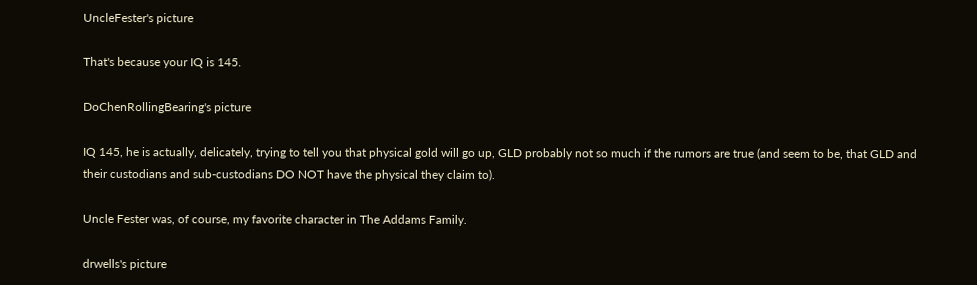UncleFester's picture

That's because your IQ is 145.

DoChenRollingBearing's picture

IQ 145, he is actually, delicately, trying to tell you that physical gold will go up, GLD probably not so much if the rumors are true (and seem to be, that GLD and their custodians and sub-custodians DO NOT have the physical they claim to).

Uncle Fester was, of course, my favorite character in The Addams Family.

drwells's picture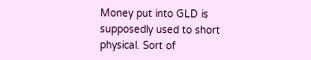Money put into GLD is supposedly used to short physical. Sort of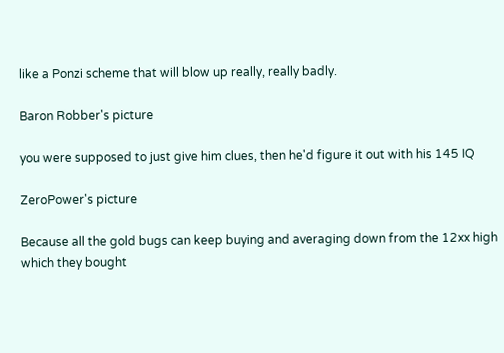like a Ponzi scheme that will blow up really, really badly.

Baron Robber's picture

you were supposed to just give him clues, then he'd figure it out with his 145 IQ

ZeroPower's picture

Because all the gold bugs can keep buying and averaging down from the 12xx high which they bought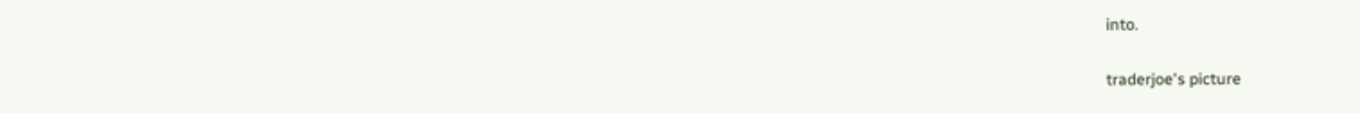into.

traderjoe's picture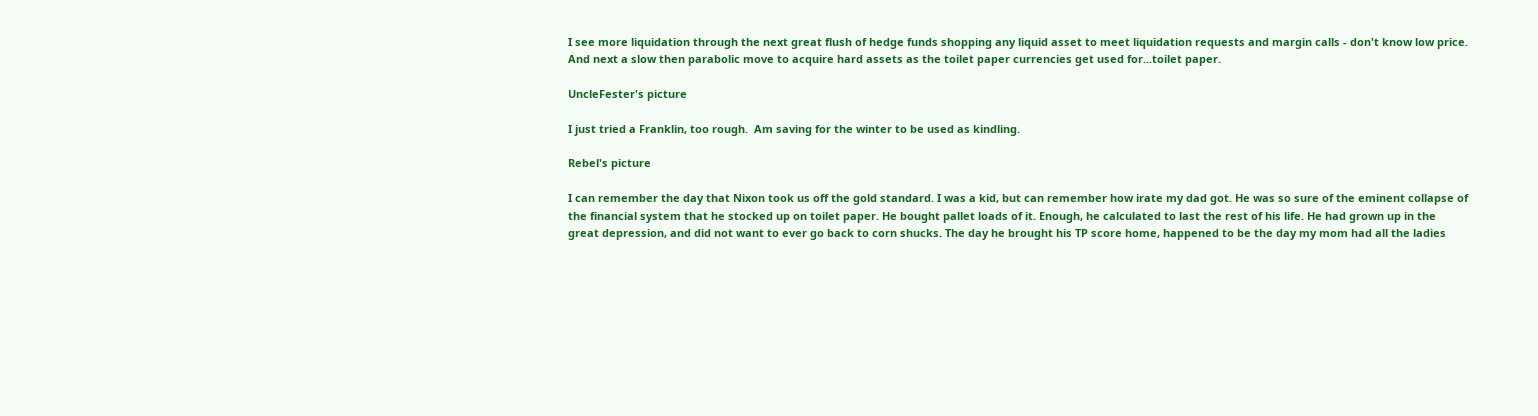I see more liquidation through the next great flush of hedge funds shopping any liquid asset to meet liquidation requests and margin calls - don't know low price. And next a slow then parabolic move to acquire hard assets as the toilet paper currencies get used for...toilet paper.

UncleFester's picture

I just tried a Franklin, too rough.  Am saving for the winter to be used as kindling.

Rebel's picture

I can remember the day that Nixon took us off the gold standard. I was a kid, but can remember how irate my dad got. He was so sure of the eminent collapse of the financial system that he stocked up on toilet paper. He bought pallet loads of it. Enough, he calculated to last the rest of his life. He had grown up in the great depression, and did not want to ever go back to corn shucks. The day he brought his TP score home, happened to be the day my mom had all the ladies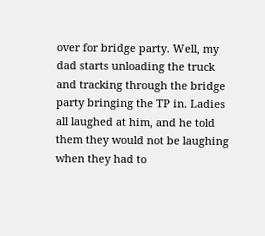over for bridge party. Well, my dad starts unloading the truck and tracking through the bridge party bringing the TP in. Ladies all laughed at him, and he told them they would not be laughing when they had to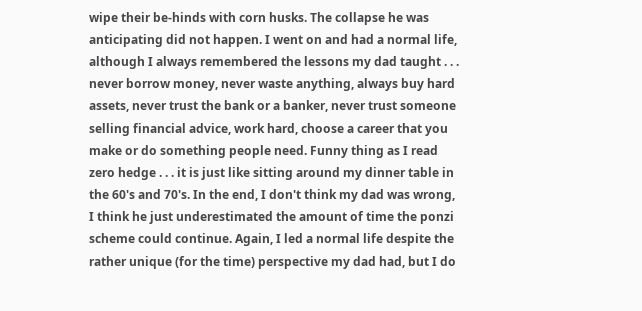wipe their be-hinds with corn husks. The collapse he was anticipating did not happen. I went on and had a normal life, although I always remembered the lessons my dad taught . . . never borrow money, never waste anything, always buy hard assets, never trust the bank or a banker, never trust someone selling financial advice, work hard, choose a career that you make or do something people need. Funny thing as I read zero hedge . . . it is just like sitting around my dinner table in the 60's and 70's. In the end, I don't think my dad was wrong, I think he just underestimated the amount of time the ponzi scheme could continue. Again, I led a normal life despite the rather unique (for the time) perspective my dad had, but I do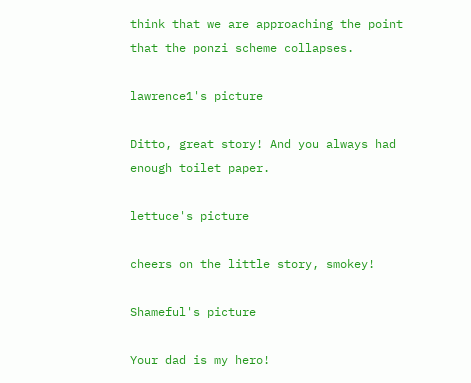think that we are approaching the point that the ponzi scheme collapses.

lawrence1's picture

Ditto, great story! And you always had enough toilet paper.

lettuce's picture

cheers on the little story, smokey!

Shameful's picture

Your dad is my hero!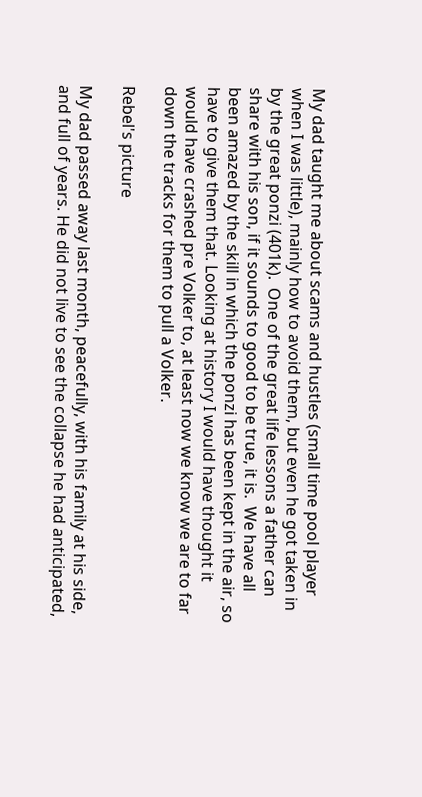My dad taught me about scams and hustles (small time pool player when I was little), mainly how to avoid them, but even he got taken in by the great ponzi (401k).  One of the great life lessons a father can share with his son, if it sounds to good to be true, it is.  We have all been amazed by the skill in which the ponzi has been kept in the air, so have to give them that. Looking at history I would have thought it would have crashed pre Volker to, at least now we know we are to far down the tracks for them to pull a Volker.

Rebel's picture

My dad passed away last month, peacefully, with his family at his side, and full of years. He did not live to see the collapse he had anticipated,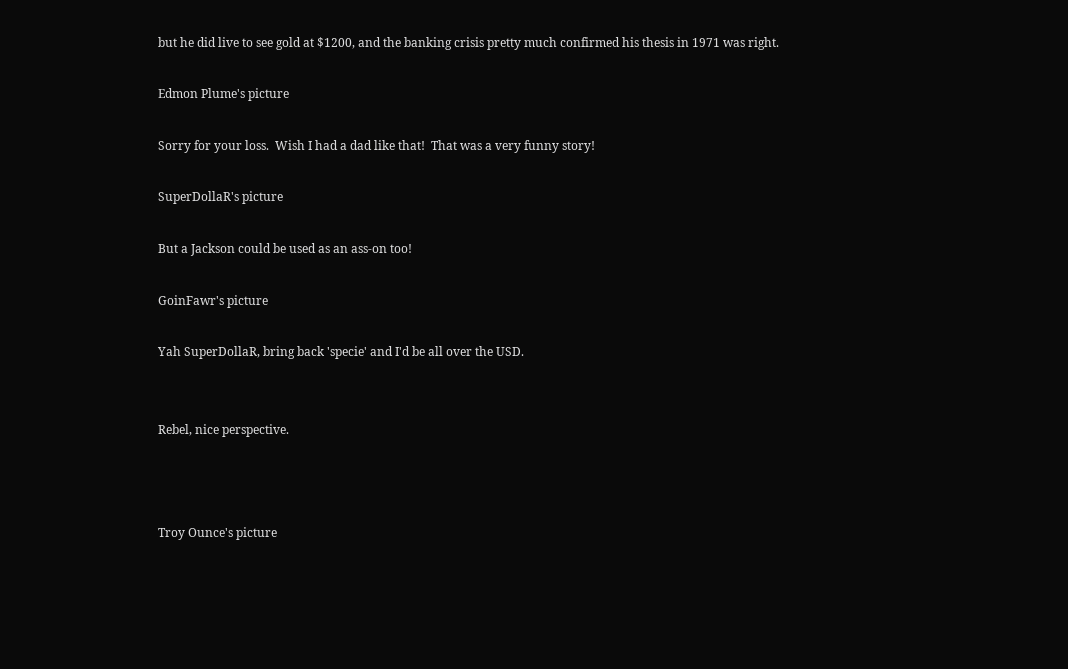but he did live to see gold at $1200, and the banking crisis pretty much confirmed his thesis in 1971 was right.

Edmon Plume's picture

Sorry for your loss.  Wish I had a dad like that!  That was a very funny story!

SuperDollaR's picture

But a Jackson could be used as an ass-on too!

GoinFawr's picture

Yah SuperDollaR, bring back 'specie' and I'd be all over the USD.


Rebel, nice perspective.



Troy Ounce's picture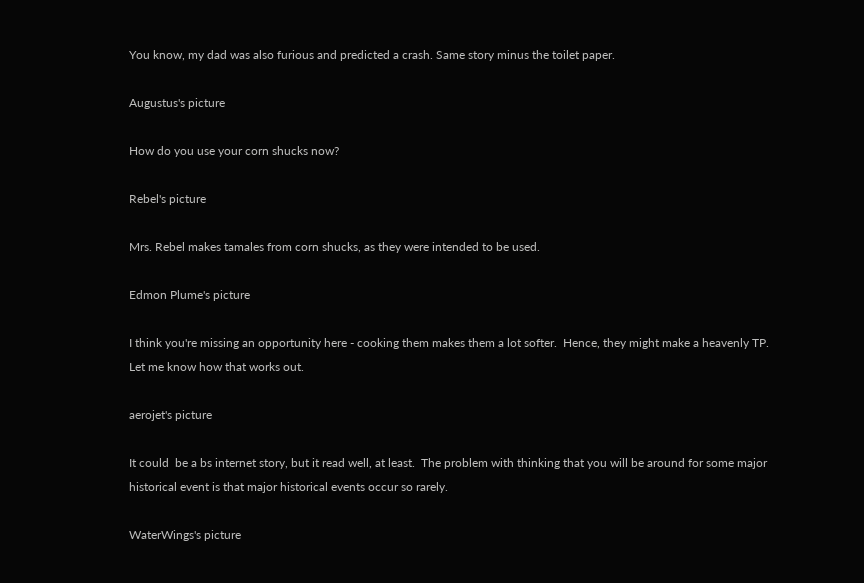You know, my dad was also furious and predicted a crash. Same story minus the toilet paper.

Augustus's picture

How do you use your corn shucks now?

Rebel's picture

Mrs. Rebel makes tamales from corn shucks, as they were intended to be used.

Edmon Plume's picture

I think you're missing an opportunity here - cooking them makes them a lot softer.  Hence, they might make a heavenly TP.  Let me know how that works out.

aerojet's picture

It could  be a bs internet story, but it read well, at least.  The problem with thinking that you will be around for some major historical event is that major historical events occur so rarely.

WaterWings's picture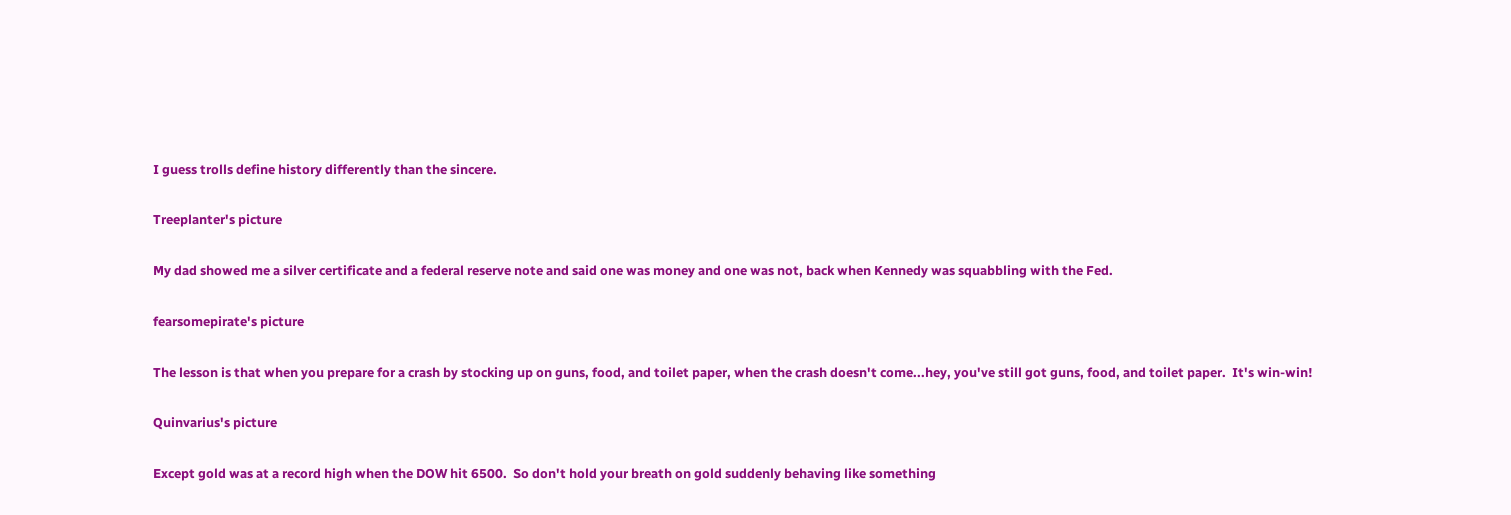I guess trolls define history differently than the sincere.

Treeplanter's picture

My dad showed me a silver certificate and a federal reserve note and said one was money and one was not, back when Kennedy was squabbling with the Fed.

fearsomepirate's picture

The lesson is that when you prepare for a crash by stocking up on guns, food, and toilet paper, when the crash doesn't come...hey, you've still got guns, food, and toilet paper.  It's win-win!

Quinvarius's picture

Except gold was at a record high when the DOW hit 6500.  So don't hold your breath on gold suddenly behaving like something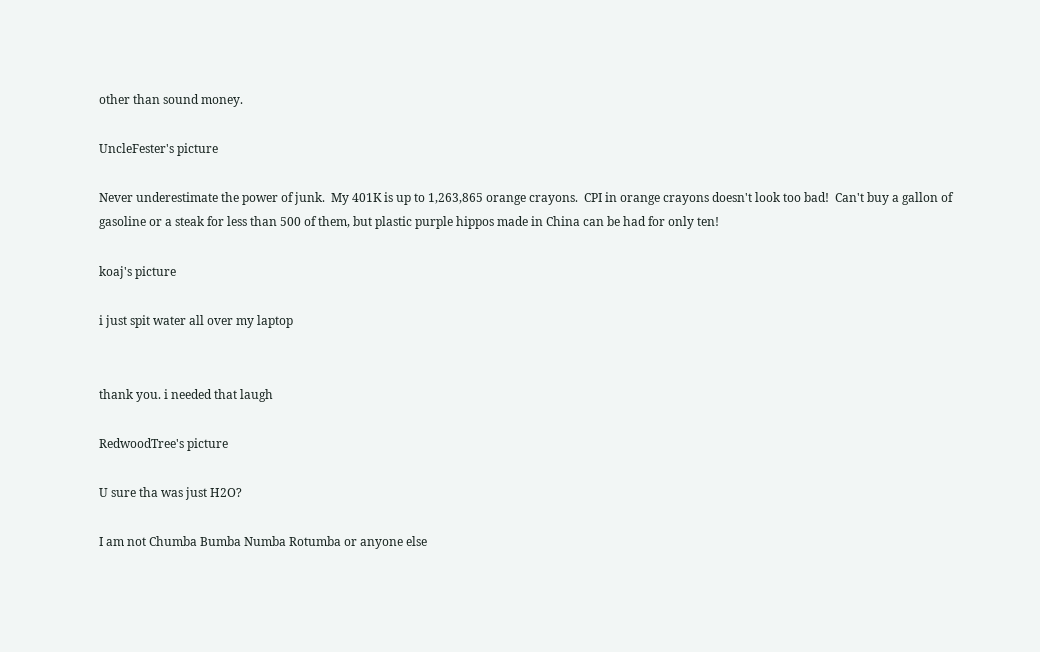other than sound money.

UncleFester's picture

Never underestimate the power of junk.  My 401K is up to 1,263,865 orange crayons.  CPI in orange crayons doesn't look too bad!  Can't buy a gallon of gasoline or a steak for less than 500 of them, but plastic purple hippos made in China can be had for only ten!

koaj's picture

i just spit water all over my laptop


thank you. i needed that laugh

RedwoodTree's picture

U sure tha was just H2O?

I am not Chumba Bumba Numba Rotumba or anyone else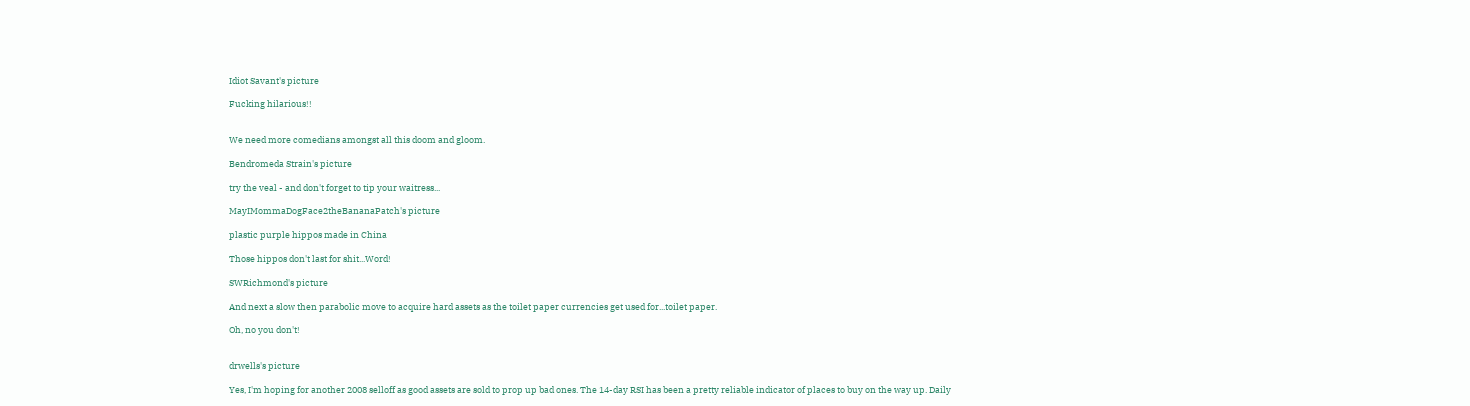Idiot Savant's picture

Fucking hilarious!!


We need more comedians amongst all this doom and gloom.

Bendromeda Strain's picture

try the veal - and don't forget to tip your waitress...

MayIMommaDogFace2theBananaPatch's picture

plastic purple hippos made in China

Those hippos don't last for shit...Word!

SWRichmond's picture

And next a slow then parabolic move to acquire hard assets as the toilet paper currencies get used for...toilet paper.

Oh, no you don't!


drwells's picture

Yes, I'm hoping for another 2008 selloff as good assets are sold to prop up bad ones. The 14-day RSI has been a pretty reliable indicator of places to buy on the way up. Daily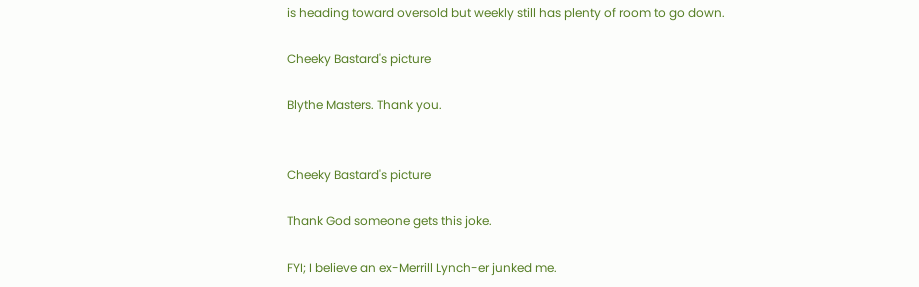is heading toward oversold but weekly still has plenty of room to go down.

Cheeky Bastard's picture

Blythe Masters. Thank you.


Cheeky Bastard's picture

Thank God someone gets this joke.

FYI; I believe an ex-Merrill Lynch-er junked me.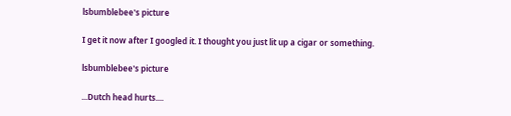lsbumblebee's picture

I get it now after I googled it. I thought you just lit up a cigar or something.

lsbumblebee's picture

...Dutch head hurts....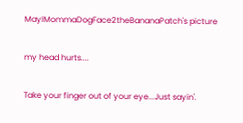MayIMommaDogFace2theBananaPatch's picture

my head hurts....

Take your finger out of your eye...Just sayin'.